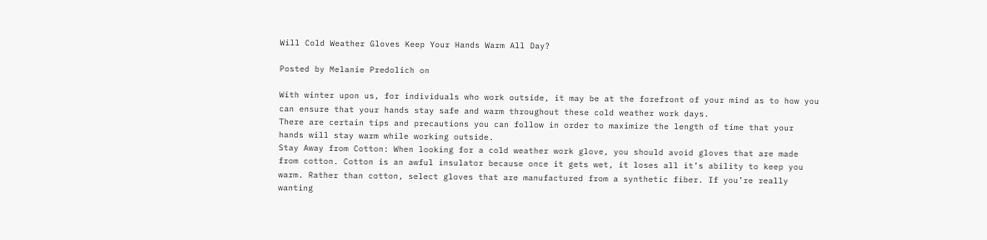Will Cold Weather Gloves Keep Your Hands Warm All Day?

Posted by Melanie Predolich on

With winter upon us, for individuals who work outside, it may be at the forefront of your mind as to how you can ensure that your hands stay safe and warm throughout these cold weather work days.
There are certain tips and precautions you can follow in order to maximize the length of time that your hands will stay warm while working outside.
Stay Away from Cotton: When looking for a cold weather work glove, you should avoid gloves that are made from cotton. Cotton is an awful insulator because once it gets wet, it loses all it’s ability to keep you warm. Rather than cotton, select gloves that are manufactured from a synthetic fiber. If you’re really wanting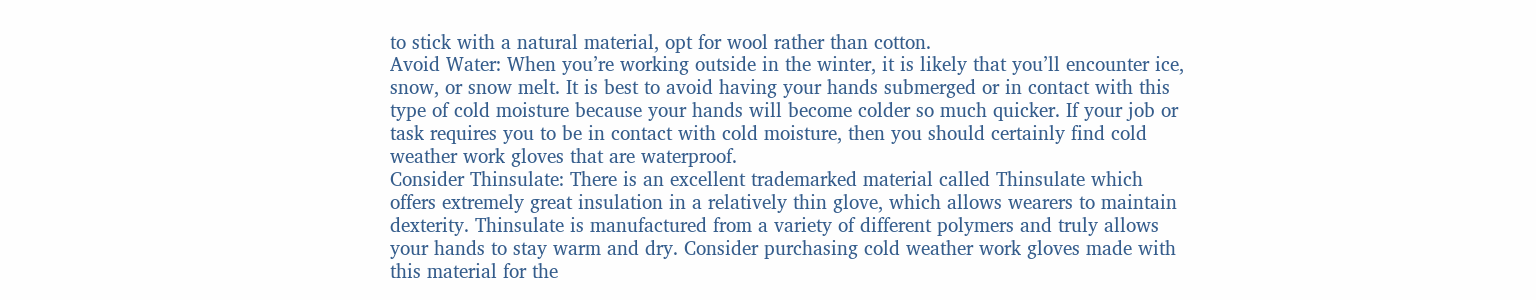to stick with a natural material, opt for wool rather than cotton.
Avoid Water: When you’re working outside in the winter, it is likely that you’ll encounter ice, snow, or snow melt. It is best to avoid having your hands submerged or in contact with this type of cold moisture because your hands will become colder so much quicker. If your job or task requires you to be in contact with cold moisture, then you should certainly find cold weather work gloves that are waterproof.
Consider Thinsulate: There is an excellent trademarked material called Thinsulate which offers extremely great insulation in a relatively thin glove, which allows wearers to maintain dexterity. Thinsulate is manufactured from a variety of different polymers and truly allows your hands to stay warm and dry. Consider purchasing cold weather work gloves made with this material for the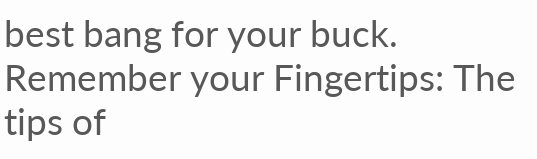best bang for your buck.
Remember your Fingertips: The tips of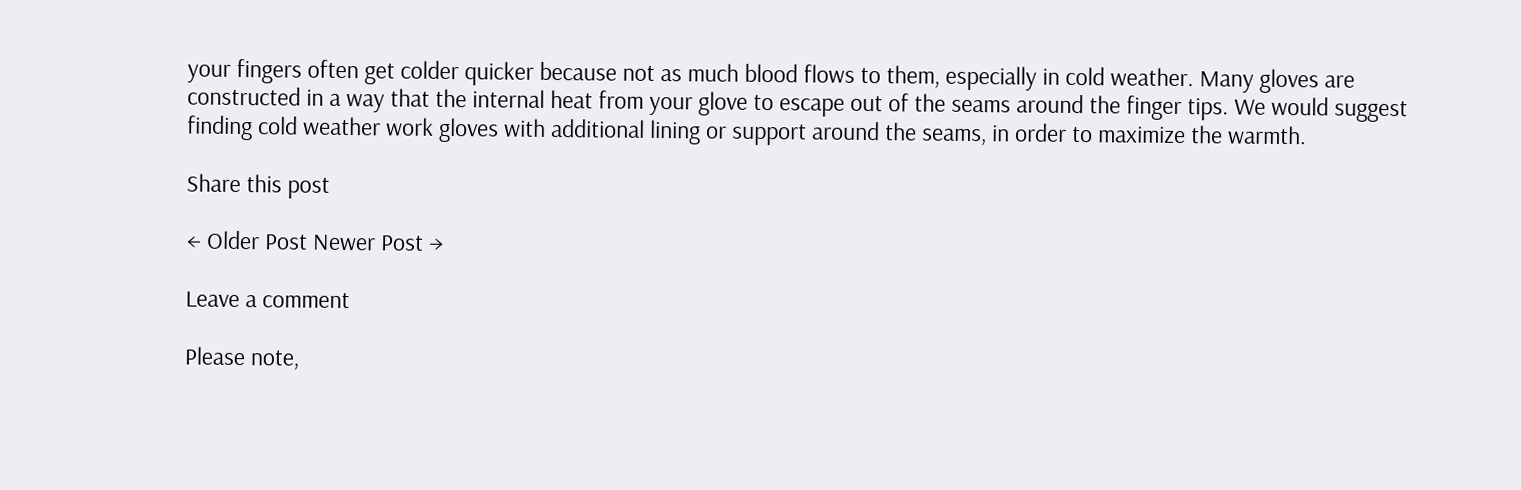your fingers often get colder quicker because not as much blood flows to them, especially in cold weather. Many gloves are constructed in a way that the internal heat from your glove to escape out of the seams around the finger tips. We would suggest finding cold weather work gloves with additional lining or support around the seams, in order to maximize the warmth.

Share this post

← Older Post Newer Post →

Leave a comment

Please note,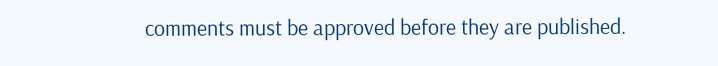comments must be approved before they are published.